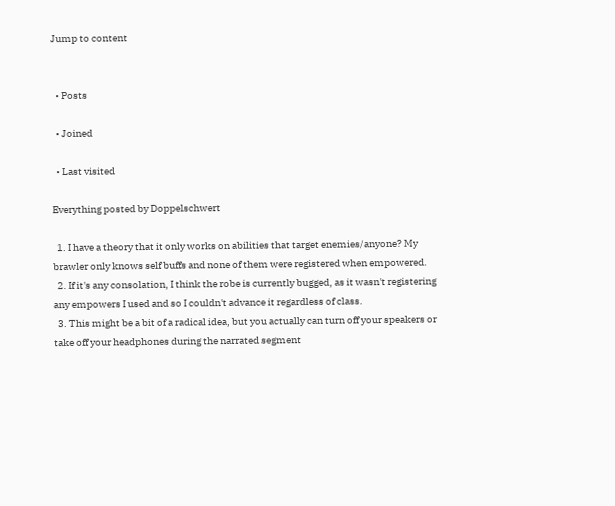Jump to content


  • Posts

  • Joined

  • Last visited

Everything posted by Doppelschwert

  1. I have a theory that it only works on abilities that target enemies/anyone? My brawler only knows self buffs and none of them were registered when empowered.
  2. If it's any consolation, I think the robe is currently bugged, as it wasn't registering any empowers I used and so I couldn't advance it regardless of class.
  3. This might be a bit of a radical idea, but you actually can turn off your speakers or take off your headphones during the narrated segment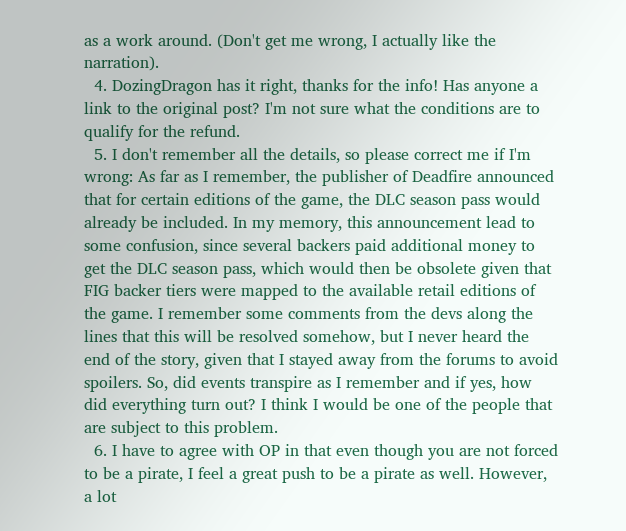as a work around. (Don't get me wrong, I actually like the narration).
  4. DozingDragon has it right, thanks for the info! Has anyone a link to the original post? I'm not sure what the conditions are to qualify for the refund.
  5. I don't remember all the details, so please correct me if I'm wrong: As far as I remember, the publisher of Deadfire announced that for certain editions of the game, the DLC season pass would already be included. In my memory, this announcement lead to some confusion, since several backers paid additional money to get the DLC season pass, which would then be obsolete given that FIG backer tiers were mapped to the available retail editions of the game. I remember some comments from the devs along the lines that this will be resolved somehow, but I never heard the end of the story, given that I stayed away from the forums to avoid spoilers. So, did events transpire as I remember and if yes, how did everything turn out? I think I would be one of the people that are subject to this problem.
  6. I have to agree with OP in that even though you are not forced to be a pirate, I feel a great push to be a pirate as well. However, a lot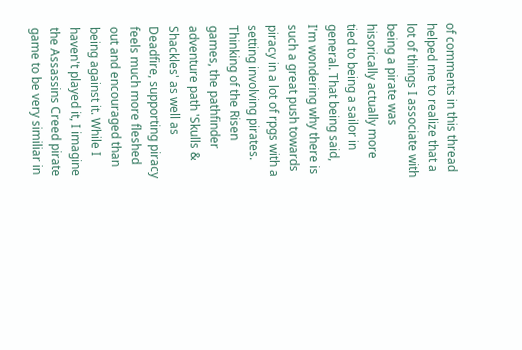of comments in this thread helped me to realize that a lot of things I associate with being a pirate was hisorically actually more tied to being a sailor in general. That being said, I'm wondering why there is such a great push towards piracy in a lot of rpgs with a setting involving pirates. Thinking of the Risen games, the pathfinder adventure path 'Skulls & Shackles' as well as Deadfire, supporting piracy feels much more fleshed out and encouraged than being against it. While I haven't played it, I imagine the Assassins Creed pirate game to be very similiar in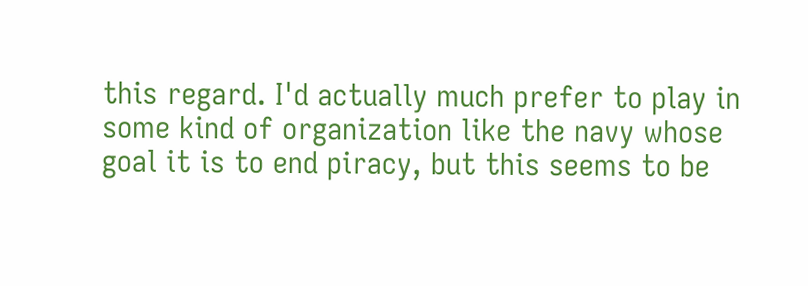this regard. I'd actually much prefer to play in some kind of organization like the navy whose goal it is to end piracy, but this seems to be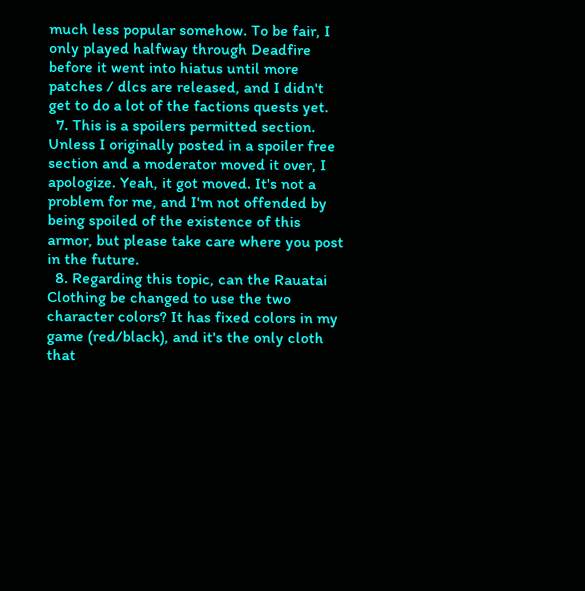much less popular somehow. To be fair, I only played halfway through Deadfire before it went into hiatus until more patches / dlcs are released, and I didn't get to do a lot of the factions quests yet.
  7. This is a spoilers permitted section. Unless I originally posted in a spoiler free section and a moderator moved it over, I apologize. Yeah, it got moved. It's not a problem for me, and I'm not offended by being spoiled of the existence of this armor, but please take care where you post in the future.
  8. Regarding this topic, can the Rauatai Clothing be changed to use the two character colors? It has fixed colors in my game (red/black), and it's the only cloth that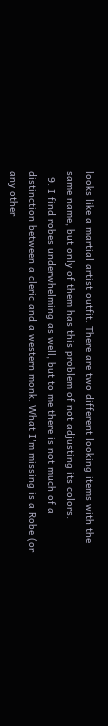looks like a martial artist outfit. There are two different looking items with the same name, but only of them has this problem of not adjusting its colors.
  9. I find robes underwhelming as well, but to me there is not much of a distinction between a cleric and a western monk. What I'm missing is a Robe (or any other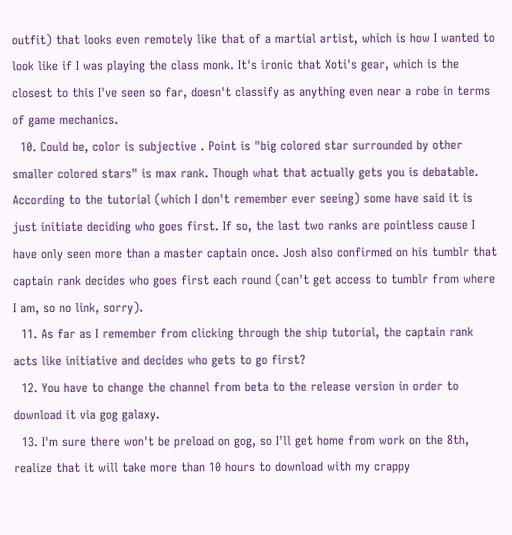outfit) that looks even remotely like that of a martial artist, which is how I wanted to look like if I was playing the class monk. It's ironic that Xoti's gear, which is the closest to this I've seen so far, doesn't classify as anything even near a robe in terms of game mechanics.
  10. Could be, color is subjective . Point is "big colored star surrounded by other smaller colored stars" is max rank. Though what that actually gets you is debatable. According to the tutorial (which I don't remember ever seeing) some have said it is just initiate deciding who goes first. If so, the last two ranks are pointless cause I have only seen more than a master captain once. Josh also confirmed on his tumblr that captain rank decides who goes first each round (can't get access to tumblr from where I am, so no link, sorry).
  11. As far as I remember from clicking through the ship tutorial, the captain rank acts like initiative and decides who gets to go first?
  12. You have to change the channel from beta to the release version in order to download it via gog galaxy.
  13. I'm sure there won't be preload on gog, so I'll get home from work on the 8th, realize that it will take more than 10 hours to download with my crappy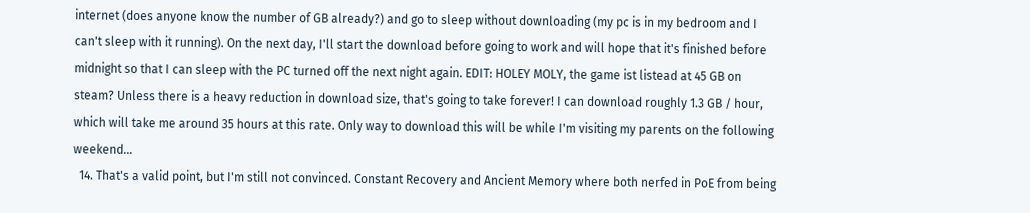internet (does anyone know the number of GB already?) and go to sleep without downloading (my pc is in my bedroom and I can't sleep with it running). On the next day, I'll start the download before going to work and will hope that it's finished before midnight so that I can sleep with the PC turned off the next night again. EDIT: HOLEY MOLY, the game ist listead at 45 GB on steam? Unless there is a heavy reduction in download size, that's going to take forever! I can download roughly 1.3 GB / hour, which will take me around 35 hours at this rate. Only way to download this will be while I'm visiting my parents on the following weekend...
  14. That's a valid point, but I'm still not convinced. Constant Recovery and Ancient Memory where both nerfed in PoE from being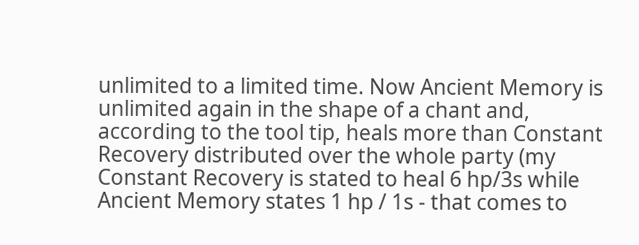unlimited to a limited time. Now Ancient Memory is unlimited again in the shape of a chant and, according to the tool tip, heals more than Constant Recovery distributed over the whole party (my Constant Recovery is stated to heal 6 hp/3s while Ancient Memory states 1 hp / 1s - that comes to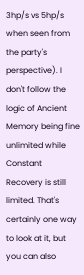3hp/s vs 5hp/s when seen from the party's perspective). I don't follow the logic of Ancient Memory being fine unlimited while Constant Recovery is still limited. That's certainly one way to look at it, but you can also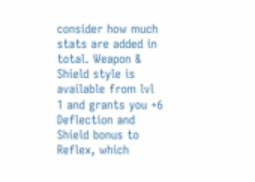consider how much stats are added in total. Weapon & Shield style is available from lvl 1 and grants you +6 Deflection and Shield bonus to Reflex, which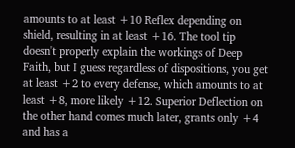amounts to at least +10 Reflex depending on shield, resulting in at least +16. The tool tip doesn't properly explain the workings of Deep Faith, but I guess regardless of dispositions, you get at least +2 to every defense, which amounts to at least +8, more likely +12. Superior Deflection on the other hand comes much later, grants only +4 and has a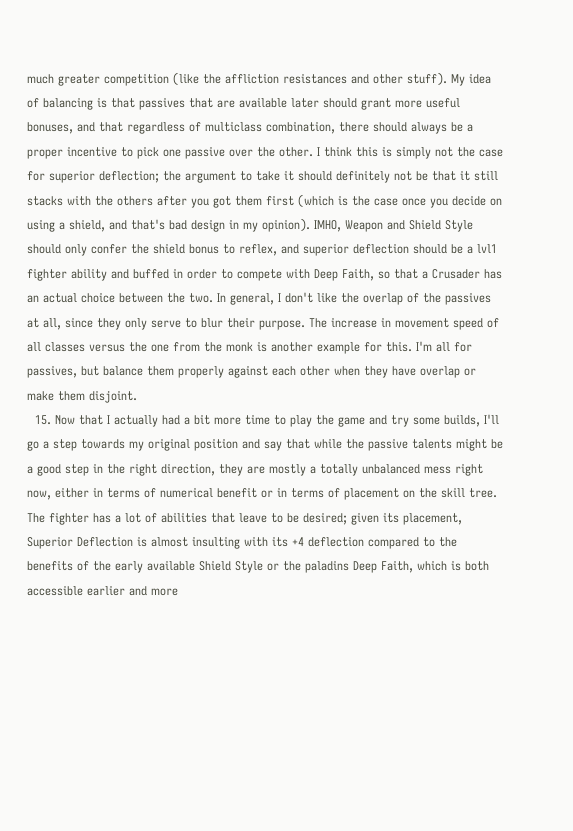much greater competition (like the affliction resistances and other stuff). My idea of balancing is that passives that are available later should grant more useful bonuses, and that regardless of multiclass combination, there should always be a proper incentive to pick one passive over the other. I think this is simply not the case for superior deflection; the argument to take it should definitely not be that it still stacks with the others after you got them first (which is the case once you decide on using a shield, and that's bad design in my opinion). IMHO, Weapon and Shield Style should only confer the shield bonus to reflex, and superior deflection should be a lvl1 fighter ability and buffed in order to compete with Deep Faith, so that a Crusader has an actual choice between the two. In general, I don't like the overlap of the passives at all, since they only serve to blur their purpose. The increase in movement speed of all classes versus the one from the monk is another example for this. I'm all for passives, but balance them properly against each other when they have overlap or make them disjoint.
  15. Now that I actually had a bit more time to play the game and try some builds, I'll go a step towards my original position and say that while the passive talents might be a good step in the right direction, they are mostly a totally unbalanced mess right now, either in terms of numerical benefit or in terms of placement on the skill tree. The fighter has a lot of abilities that leave to be desired; given its placement, Superior Deflection is almost insulting with its +4 deflection compared to the benefits of the early available Shield Style or the paladins Deep Faith, which is both accessible earlier and more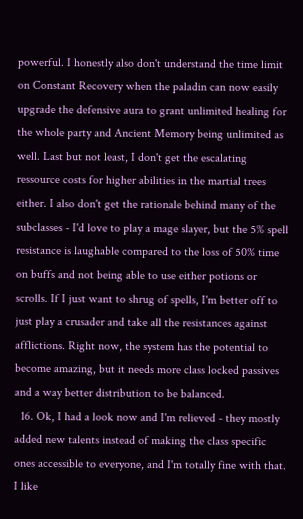powerful. I honestly also don't understand the time limit on Constant Recovery when the paladin can now easily upgrade the defensive aura to grant unlimited healing for the whole party and Ancient Memory being unlimited as well. Last but not least, I don't get the escalating ressource costs for higher abilities in the martial trees either. I also don't get the rationale behind many of the subclasses - I'd love to play a mage slayer, but the 5% spell resistance is laughable compared to the loss of 50% time on buffs and not being able to use either potions or scrolls. If I just want to shrug of spells, I'm better off to just play a crusader and take all the resistances against afflictions. Right now, the system has the potential to become amazing, but it needs more class locked passives and a way better distribution to be balanced.
  16. Ok, I had a look now and I'm relieved - they mostly added new talents instead of making the class specific ones accessible to everyone, and I'm totally fine with that. I like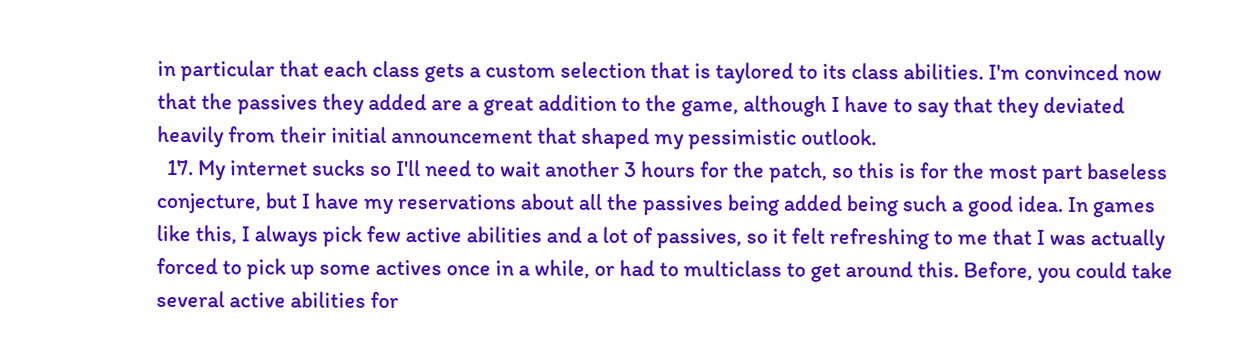in particular that each class gets a custom selection that is taylored to its class abilities. I'm convinced now that the passives they added are a great addition to the game, although I have to say that they deviated heavily from their initial announcement that shaped my pessimistic outlook.
  17. My internet sucks so I'll need to wait another 3 hours for the patch, so this is for the most part baseless conjecture, but I have my reservations about all the passives being added being such a good idea. In games like this, I always pick few active abilities and a lot of passives, so it felt refreshing to me that I was actually forced to pick up some actives once in a while, or had to multiclass to get around this. Before, you could take several active abilities for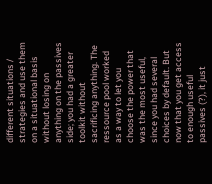different situations / strategies and use them on a situational basis without losing on anything on the passives side; you had a greater toolkit without sacrificing anything. The ressource pool worked as a way to let you choose the power that was the most useful, since you had several choices by default. But now that you get access to enough useful passives (?), it just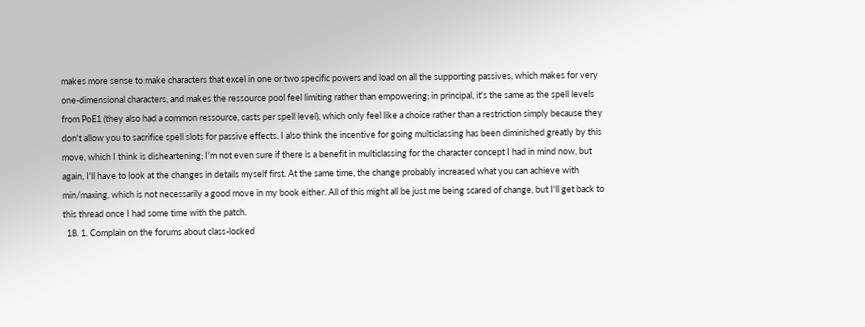makes more sense to make characters that excel in one or two specific powers and load on all the supporting passives, which makes for very one-dimensional characters, and makes the ressource pool feel limiting rather than empowering; in principal, it's the same as the spell levels from PoE1 (they also had a common ressource, casts per spell level), which only feel like a choice rather than a restriction simply because they don't allow you to sacrifice spell slots for passive effects. I also think the incentive for going multiclassing has been diminished greatly by this move, which I think is disheartening; I'm not even sure if there is a benefit in multiclassing for the character concept I had in mind now, but again, I'll have to look at the changes in details myself first. At the same time, the change probably increased what you can achieve with min/maxing, which is not necessarily a good move in my book either. All of this might all be just me being scared of change, but I'll get back to this thread once I had some time with the patch.
  18. 1. Complain on the forums about class-locked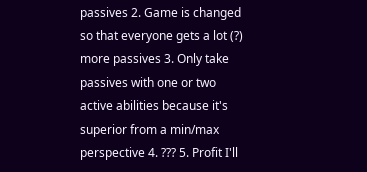passives 2. Game is changed so that everyone gets a lot (?) more passives 3. Only take passives with one or two active abilities because it's superior from a min/max perspective 4. ??? 5. Profit I'll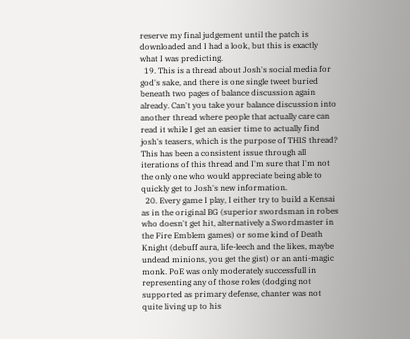reserve my final judgement until the patch is downloaded and I had a look, but this is exactly what I was predicting.
  19. This is a thread about Josh's social media for god's sake, and there is one single tweet buried beneath two pages of balance discussion again already. Can't you take your balance discussion into another thread where people that actually care can read it while I get an easier time to actually find josh's teasers, which is the purpose of THIS thread? This has been a consistent issue through all iterations of this thread and I'm sure that I'm not the only one who would appreciate being able to quickly get to Josh's new information.
  20. Every game I play, I either try to build a Kensai as in the original BG (superior swordsman in robes who doesn't get hit, alternatively a Swordmaster in the Fire Emblem games) or some kind of Death Knight (debuff aura, life-leech and the likes, maybe undead minions, you get the gist) or an anti-magic monk. PoE was only moderately successfull in representing any of those roles (dodging not supported as primary defense, chanter was not quite living up to his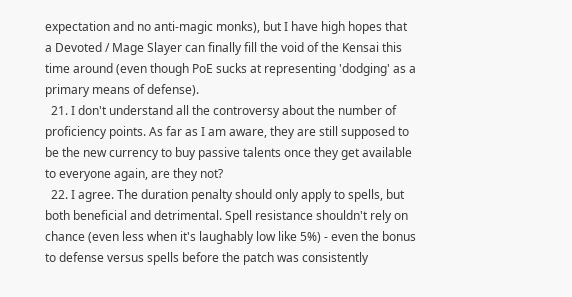expectation and no anti-magic monks), but I have high hopes that a Devoted / Mage Slayer can finally fill the void of the Kensai this time around (even though PoE sucks at representing 'dodging' as a primary means of defense).
  21. I don't understand all the controversy about the number of proficiency points. As far as I am aware, they are still supposed to be the new currency to buy passive talents once they get available to everyone again, are they not?
  22. I agree. The duration penalty should only apply to spells, but both beneficial and detrimental. Spell resistance shouldn't rely on chance (even less when it's laughably low like 5%) - even the bonus to defense versus spells before the patch was consistently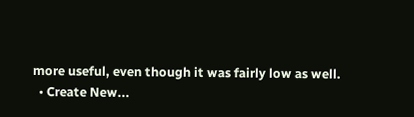more useful, even though it was fairly low as well.
  • Create New...